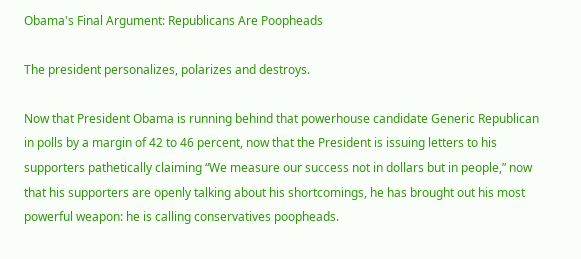Obama's Final Argument: Republicans Are Poopheads

The president personalizes, polarizes and destroys.

Now that President Obama is running behind that powerhouse candidate Generic Republican in polls by a margin of 42 to 46 percent, now that the President is issuing letters to his supporters pathetically claiming “We measure our success not in dollars but in people,” now that his supporters are openly talking about his shortcomings, he has brought out his most powerful weapon: he is calling conservatives poopheads.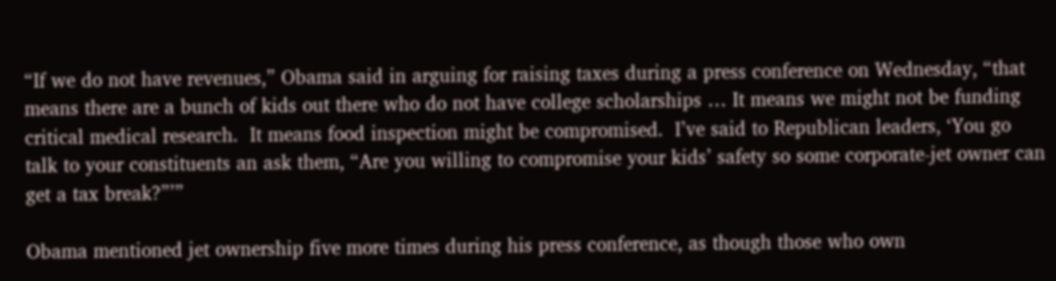“If we do not have revenues,” Obama said in arguing for raising taxes during a press conference on Wednesday, “that means there are a bunch of kids out there who do not have college scholarships … It means we might not be funding critical medical research.  It means food inspection might be compromised.  I’ve said to Republican leaders, ‘You go talk to your constituents an ask them, “Are you willing to compromise your kids’ safety so some corporate-jet owner can get a tax break?”’”

Obama mentioned jet ownership five more times during his press conference, as though those who own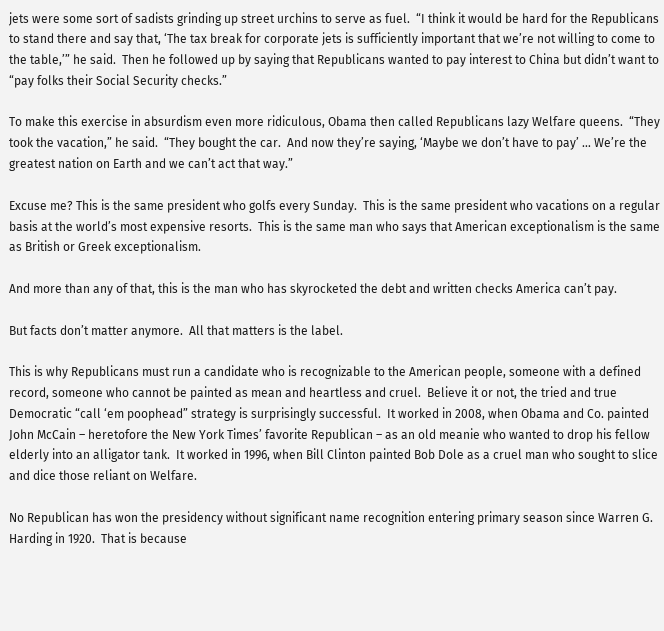jets were some sort of sadists grinding up street urchins to serve as fuel.  “I think it would be hard for the Republicans to stand there and say that, ‘The tax break for corporate jets is sufficiently important that we’re not willing to come to the table,’” he said.  Then he followed up by saying that Republicans wanted to pay interest to China but didn’t want to “pay folks their Social Security checks.”

To make this exercise in absurdism even more ridiculous, Obama then called Republicans lazy Welfare queens.  “They took the vacation,” he said.  “They bought the car.  And now they’re saying, ‘Maybe we don’t have to pay’ … We’re the greatest nation on Earth and we can’t act that way.”

Excuse me? This is the same president who golfs every Sunday.  This is the same president who vacations on a regular basis at the world’s most expensive resorts.  This is the same man who says that American exceptionalism is the same as British or Greek exceptionalism.

And more than any of that, this is the man who has skyrocketed the debt and written checks America can’t pay.

But facts don’t matter anymore.  All that matters is the label.

This is why Republicans must run a candidate who is recognizable to the American people, someone with a defined record, someone who cannot be painted as mean and heartless and cruel.  Believe it or not, the tried and true Democratic “call ‘em poophead” strategy is surprisingly successful.  It worked in 2008, when Obama and Co. painted John McCain – heretofore the New York Times’ favorite Republican – as an old meanie who wanted to drop his fellow elderly into an alligator tank.  It worked in 1996, when Bill Clinton painted Bob Dole as a cruel man who sought to slice and dice those reliant on Welfare.

No Republican has won the presidency without significant name recognition entering primary season since Warren G. Harding in 1920.  That is because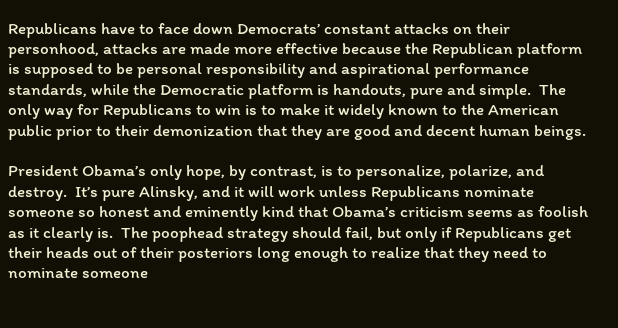Republicans have to face down Democrats’ constant attacks on their personhood, attacks are made more effective because the Republican platform is supposed to be personal responsibility and aspirational performance standards, while the Democratic platform is handouts, pure and simple.  The only way for Republicans to win is to make it widely known to the American public prior to their demonization that they are good and decent human beings.

President Obama’s only hope, by contrast, is to personalize, polarize, and destroy.  It’s pure Alinsky, and it will work unless Republicans nominate someone so honest and eminently kind that Obama’s criticism seems as foolish as it clearly is.  The poophead strategy should fail, but only if Republicans get their heads out of their posteriors long enough to realize that they need to nominate someone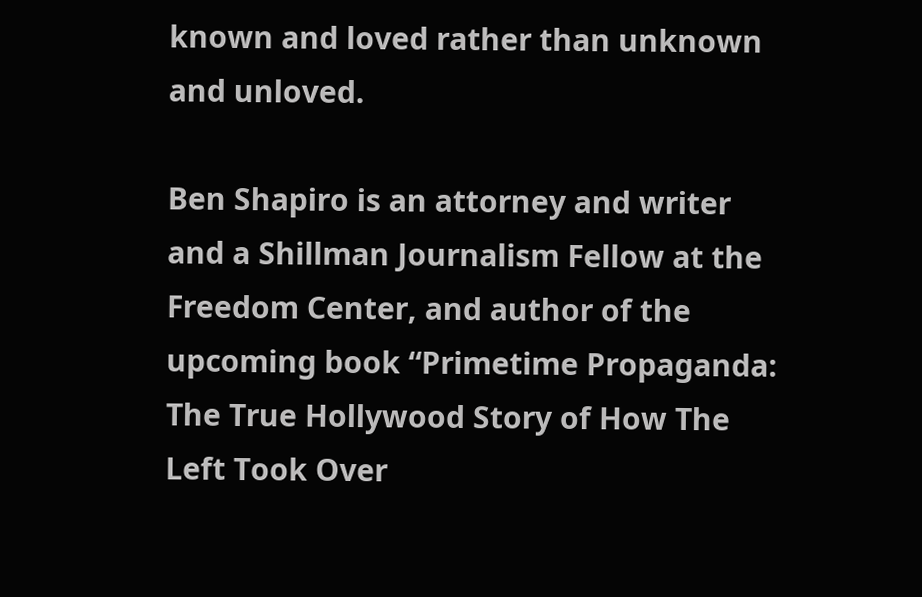known and loved rather than unknown and unloved.

Ben Shapiro is an attorney and writer and a Shillman Journalism Fellow at the Freedom Center, and author of the upcoming book “Primetime Propaganda: The True Hollywood Story of How The Left Took Over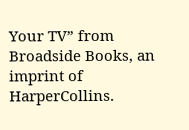Your TV” from Broadside Books, an imprint of HarperCollins.